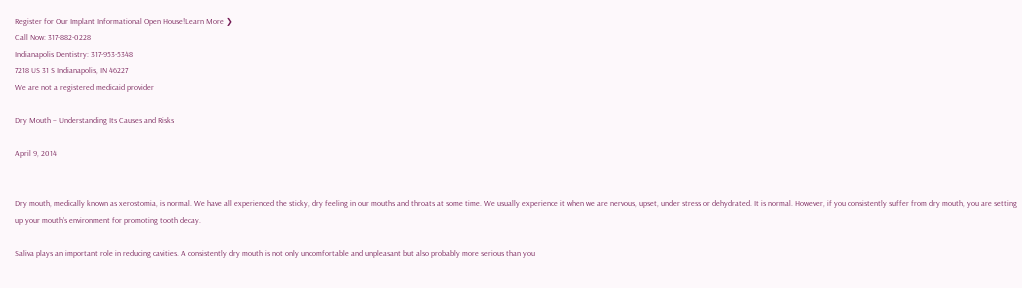Register for Our Implant Informational Open House!Learn More ❯
Call Now: 317-882-0228
Indianapolis Dentistry: 317-953-5348
7218 US 31 S Indianapolis, IN 46227
We are not a registered medicaid provider

Dry Mouth – Understanding Its Causes and Risks

April 9, 2014


Dry mouth, medically known as xerostomia, is normal. We have all experienced the sticky, dry feeling in our mouths and throats at some time. We usually experience it when we are nervous, upset, under stress or dehydrated. It is normal. However, if you consistently suffer from dry mouth, you are setting up your mouth’s environment for promoting tooth decay.

Saliva plays an important role in reducing cavities. A consistently dry mouth is not only uncomfortable and unpleasant but also probably more serious than you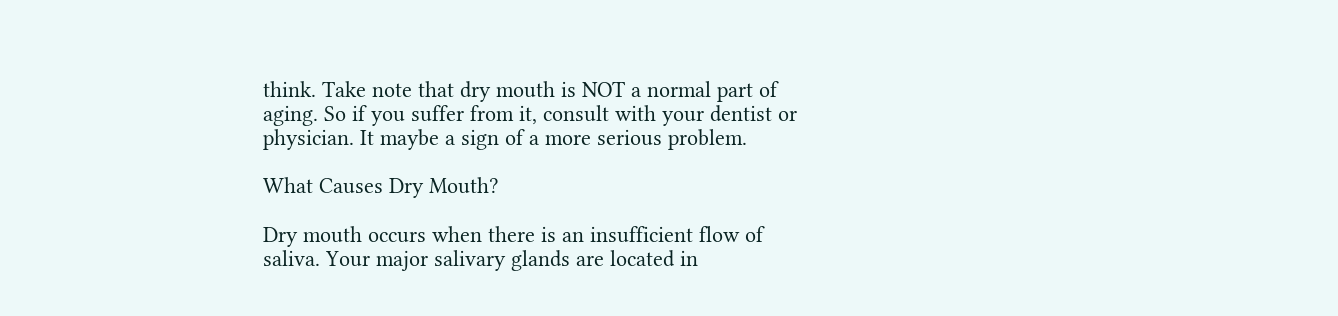think. Take note that dry mouth is NOT a normal part of aging. So if you suffer from it, consult with your dentist or physician. It maybe a sign of a more serious problem.

What Causes Dry Mouth?

Dry mouth occurs when there is an insufficient flow of saliva. Your major salivary glands are located in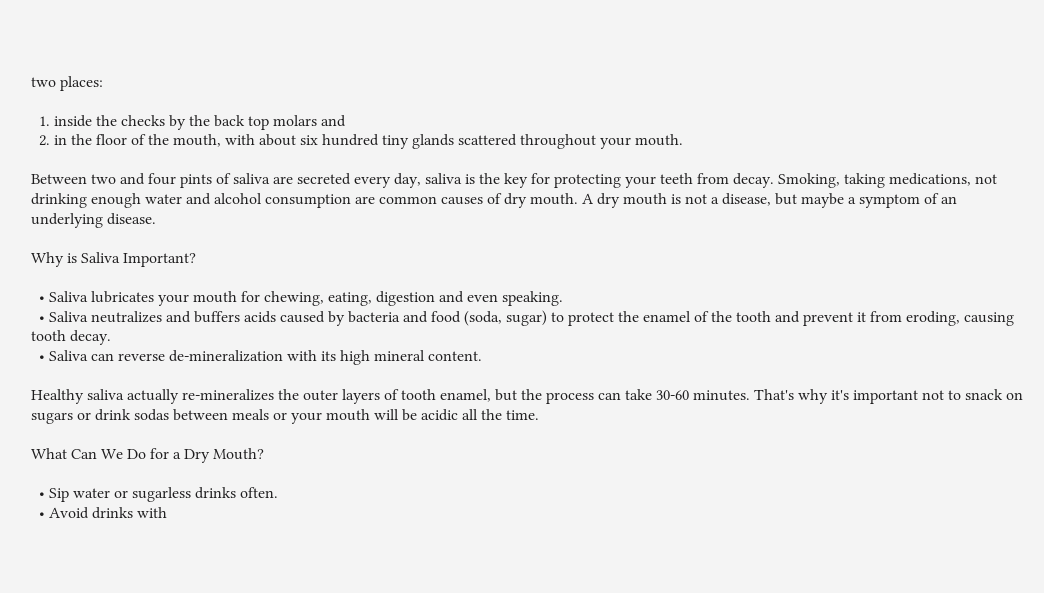two places:

  1. inside the checks by the back top molars and
  2. in the floor of the mouth, with about six hundred tiny glands scattered throughout your mouth.

Between two and four pints of saliva are secreted every day, saliva is the key for protecting your teeth from decay. Smoking, taking medications, not drinking enough water and alcohol consumption are common causes of dry mouth. A dry mouth is not a disease, but maybe a symptom of an underlying disease.

Why is Saliva Important?

  • Saliva lubricates your mouth for chewing, eating, digestion and even speaking.
  • Saliva neutralizes and buffers acids caused by bacteria and food (soda, sugar) to protect the enamel of the tooth and prevent it from eroding, causing tooth decay.
  • Saliva can reverse de-mineralization with its high mineral content.

Healthy saliva actually re-mineralizes the outer layers of tooth enamel, but the process can take 30-60 minutes. That's why it's important not to snack on sugars or drink sodas between meals or your mouth will be acidic all the time.

What Can We Do for a Dry Mouth?

  • Sip water or sugarless drinks often.
  • Avoid drinks with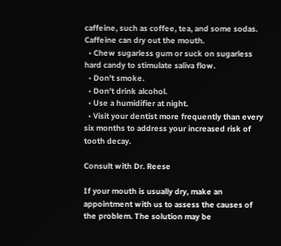caffeine, such as coffee, tea, and some sodas. Caffeine can dry out the mouth.
  • Chew sugarless gum or suck on sugarless hard candy to stimulate saliva flow.
  • Don't smoke.
  • Don’t drink alcohol.
  • Use a humidifier at night.
  • Visit your dentist more frequently than every six months to address your increased risk of tooth decay.

Consult with Dr. Reese

If your mouth is usually dry, make an appointment with us to assess the causes of the problem. The solution may be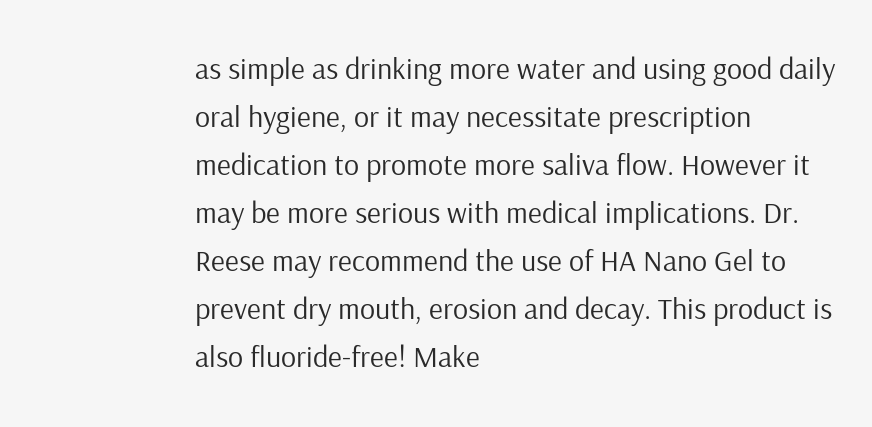as simple as drinking more water and using good daily oral hygiene, or it may necessitate prescription medication to promote more saliva flow. However it may be more serious with medical implications. Dr. Reese may recommend the use of HA Nano Gel to prevent dry mouth, erosion and decay. This product is also fluoride-free! Make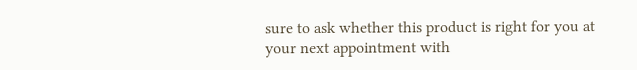sure to ask whether this product is right for you at your next appointment with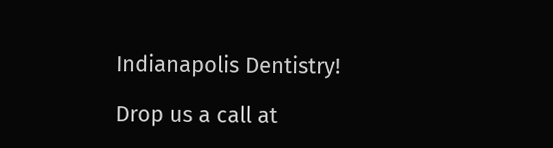Indianapolis Dentistry!

Drop us a call at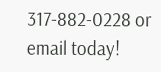317-882-0228 or email today!